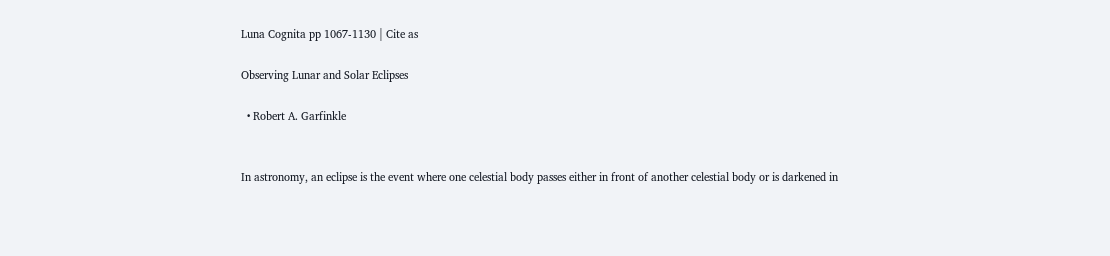Luna Cognita pp 1067-1130 | Cite as

Observing Lunar and Solar Eclipses

  • Robert A. Garfinkle


In astronomy, an eclipse is the event where one celestial body passes either in front of another celestial body or is darkened in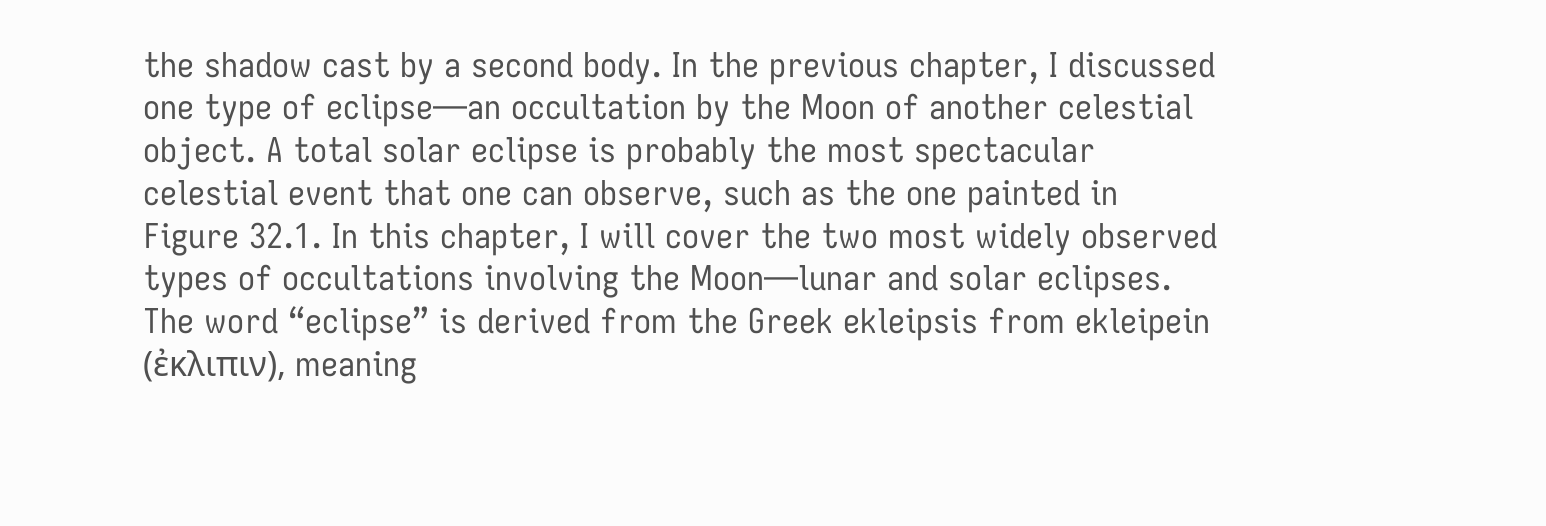the shadow cast by a second body. In the previous chapter, I discussed one type of eclipse—an occultation by the Moon of another celestial object. A total solar eclipse is probably the most spectacular celestial event that one can observe, such as the one painted in Figure 32.1. In this chapter, I will cover the two most widely observed types of occultations involving the Moon—lunar and solar eclipses. The word “eclipse” is derived from the Greek ekleipsis from ekleipein (ἐκλιπιν), meaning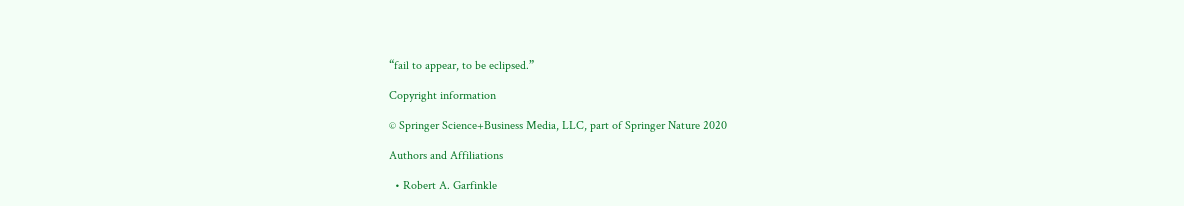“fail to appear, to be eclipsed.”

Copyright information

© Springer Science+Business Media, LLC, part of Springer Nature 2020

Authors and Affiliations

  • Robert A. Garfinkle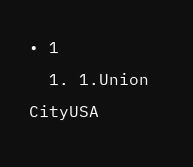• 1
  1. 1.Union CityUSA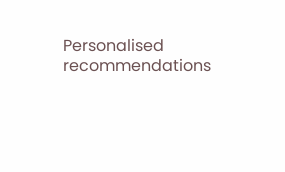Personalised recommendations